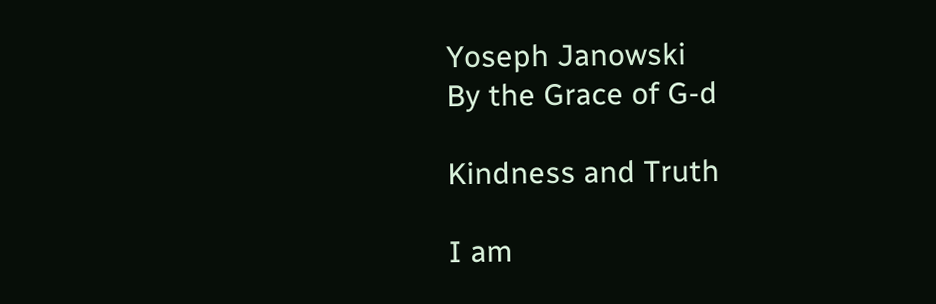Yoseph Janowski
By the Grace of G-d

Kindness and Truth

I am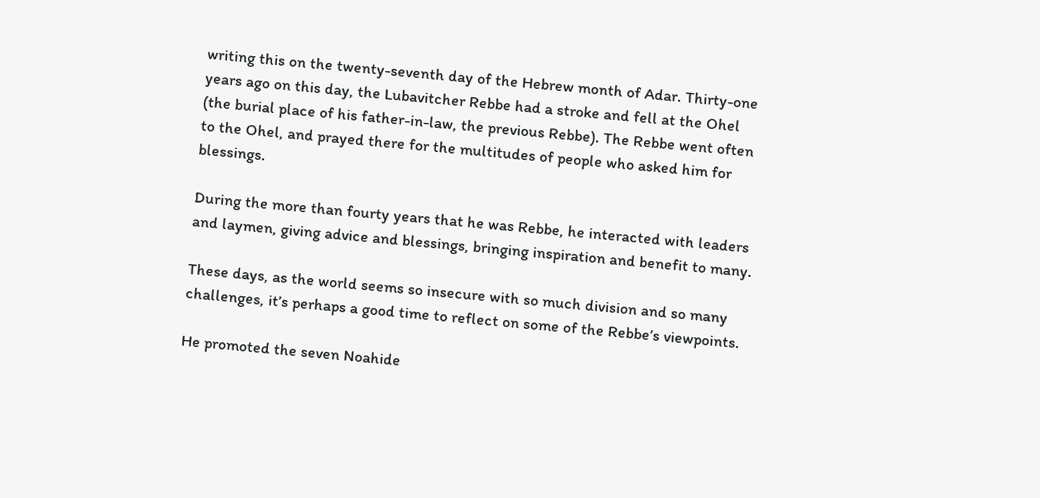writing this on the twenty-seventh day of the Hebrew month of Adar. Thirty-one years ago on this day, the Lubavitcher Rebbe had a stroke and fell at the Ohel (the burial place of his father-in-law, the previous Rebbe). The Rebbe went often to the Ohel, and prayed there for the multitudes of people who asked him for blessings.

During the more than fourty years that he was Rebbe, he interacted with leaders and laymen, giving advice and blessings, bringing inspiration and benefit to many.

These days, as the world seems so insecure with so much division and so many challenges, it’s perhaps a good time to reflect on some of the Rebbe’s viewpoints.

He promoted the seven Noahide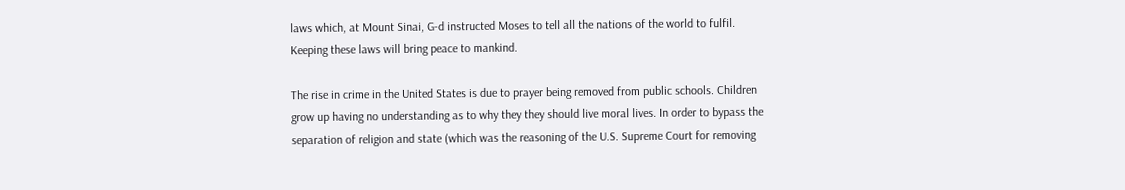laws which, at Mount Sinai, G-d instructed Moses to tell all the nations of the world to fulfil. Keeping these laws will bring peace to mankind.

The rise in crime in the United States is due to prayer being removed from public schools. Children grow up having no understanding as to why they they should live moral lives. In order to bypass the separation of religion and state (which was the reasoning of the U.S. Supreme Court for removing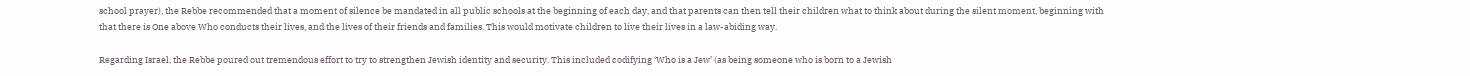school prayer), the Rebbe recommended that a moment of silence be mandated in all public schools at the beginning of each day, and that parents can then tell their children what to think about during the silent moment, beginning with that there is One above Who conducts their lives, and the lives of their friends and families. This would motivate children to live their lives in a law-abiding way.

Regarding Israel, the Rebbe poured out tremendous effort to try to strengthen Jewish identity and security. This included codifying ‘Who is a Jew’ (as being someone who is born to a Jewish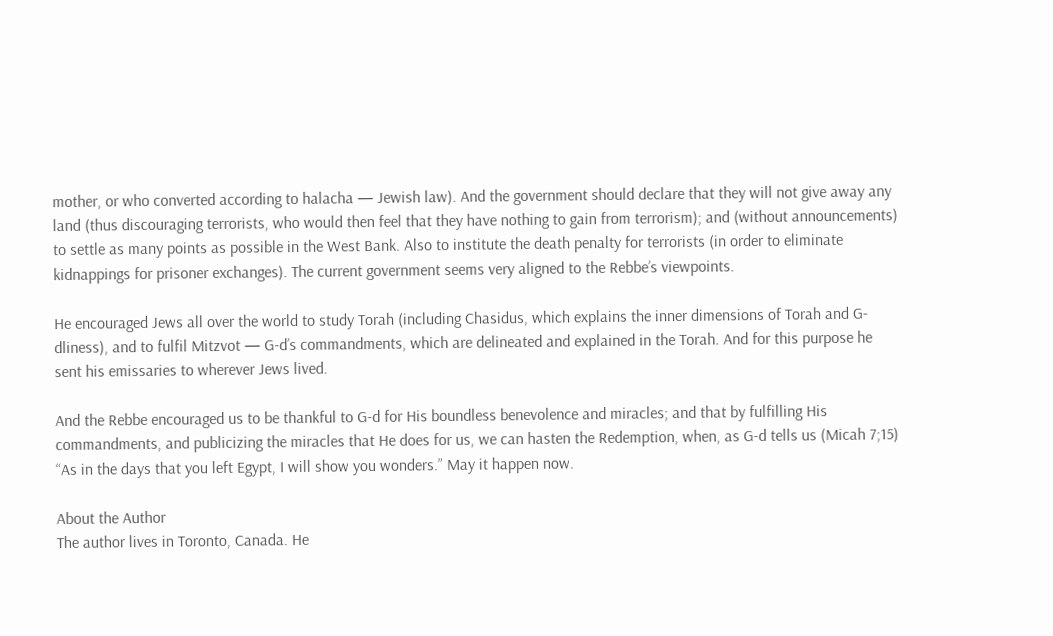mother, or who converted according to halacha — Jewish law). And the government should declare that they will not give away any land (thus discouraging terrorists, who would then feel that they have nothing to gain from terrorism); and (without announcements) to settle as many points as possible in the West Bank. Also to institute the death penalty for terrorists (in order to eliminate kidnappings for prisoner exchanges). The current government seems very aligned to the Rebbe’s viewpoints.

He encouraged Jews all over the world to study Torah (including Chasidus, which explains the inner dimensions of Torah and G-dliness), and to fulfil Mitzvot — G-d’s commandments, which are delineated and explained in the Torah. And for this purpose he sent his emissaries to wherever Jews lived.

And the Rebbe encouraged us to be thankful to G-d for His boundless benevolence and miracles; and that by fulfilling His commandments, and publicizing the miracles that He does for us, we can hasten the Redemption, when, as G-d tells us (Micah 7;15) “As in the days that you left Egypt, I will show you wonders.” May it happen now.

About the Author
The author lives in Toronto, Canada. He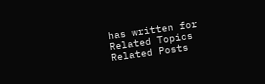has written for
Related Topics
Related Posts